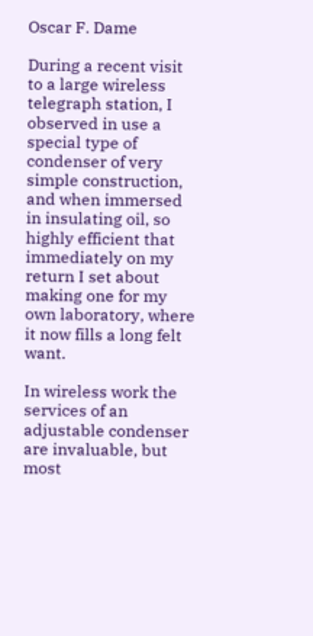Oscar F. Dame

During a recent visit to a large wireless telegraph station, I observed in use a special type of condenser of very simple construction, and when immersed in insulating oil, so highly efficient that immediately on my return I set about making one for my own laboratory, where it now fills a long felt want.

In wireless work the services of an adjustable condenser are invaluable, but most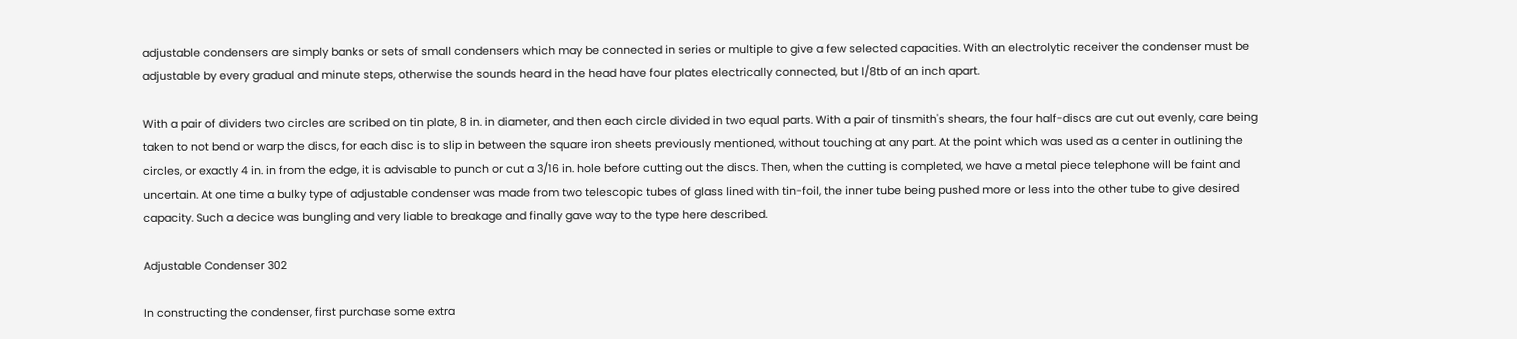adjustable condensers are simply banks or sets of small condensers which may be connected in series or multiple to give a few selected capacities. With an electrolytic receiver the condenser must be adjustable by every gradual and minute steps, otherwise the sounds heard in the head have four plates electrically connected, but l/8tb of an inch apart.

With a pair of dividers two circles are scribed on tin plate, 8 in. in diameter, and then each circle divided in two equal parts. With a pair of tinsmith's shears, the four half-discs are cut out evenly, care being taken to not bend or warp the discs, for each disc is to slip in between the square iron sheets previously mentioned, without touching at any part. At the point which was used as a center in outlining the circles, or exactly 4 in. in from the edge, it is advisable to punch or cut a 3/16 in. hole before cutting out the discs. Then, when the cutting is completed, we have a metal piece telephone will be faint and uncertain. At one time a bulky type of adjustable condenser was made from two telescopic tubes of glass lined with tin-foil, the inner tube being pushed more or less into the other tube to give desired capacity. Such a decice was bungling and very liable to breakage and finally gave way to the type here described.

Adjustable Condenser 302

In constructing the condenser, first purchase some extra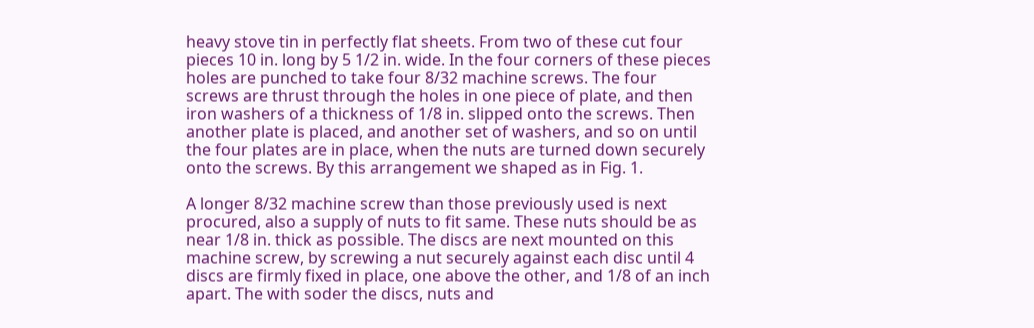heavy stove tin in perfectly flat sheets. From two of these cut four pieces 10 in. long by 5 1/2 in. wide. In the four corners of these pieces holes are punched to take four 8/32 machine screws. The four screws are thrust through the holes in one piece of plate, and then iron washers of a thickness of 1/8 in. slipped onto the screws. Then another plate is placed, and another set of washers, and so on until the four plates are in place, when the nuts are turned down securely onto the screws. By this arrangement we shaped as in Fig. 1.

A longer 8/32 machine screw than those previously used is next procured, also a supply of nuts to fit same. These nuts should be as near 1/8 in. thick as possible. The discs are next mounted on this machine screw, by screwing a nut securely against each disc until 4 discs are firmly fixed in place, one above the other, and 1/8 of an inch apart. The with soder the discs, nuts and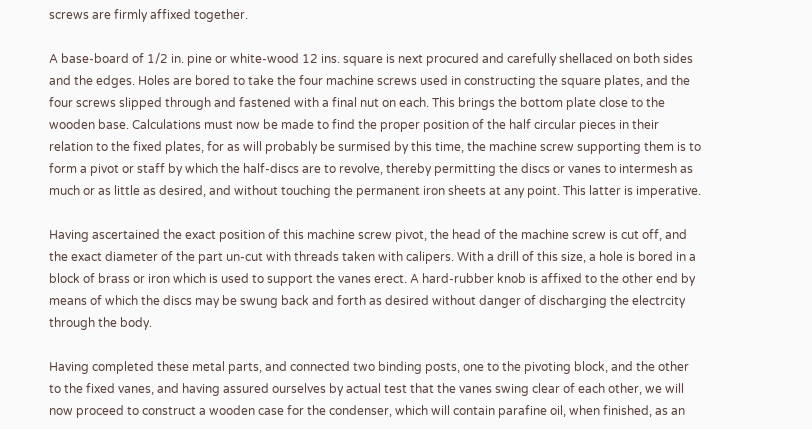screws are firmly affixed together.

A base-board of 1/2 in. pine or white-wood 12 ins. square is next procured and carefully shellaced on both sides and the edges. Holes are bored to take the four machine screws used in constructing the square plates, and the four screws slipped through and fastened with a final nut on each. This brings the bottom plate close to the wooden base. Calculations must now be made to find the proper position of the half circular pieces in their relation to the fixed plates, for as will probably be surmised by this time, the machine screw supporting them is to form a pivot or staff by which the half-discs are to revolve, thereby permitting the discs or vanes to intermesh as much or as little as desired, and without touching the permanent iron sheets at any point. This latter is imperative.

Having ascertained the exact position of this machine screw pivot, the head of the machine screw is cut off, and the exact diameter of the part un-cut with threads taken with calipers. With a drill of this size, a hole is bored in a block of brass or iron which is used to support the vanes erect. A hard-rubber knob is affixed to the other end by means of which the discs may be swung back and forth as desired without danger of discharging the electrcity through the body.

Having completed these metal parts, and connected two binding posts, one to the pivoting block, and the other to the fixed vanes, and having assured ourselves by actual test that the vanes swing clear of each other, we will now proceed to construct a wooden case for the condenser, which will contain parafine oil, when finished, as an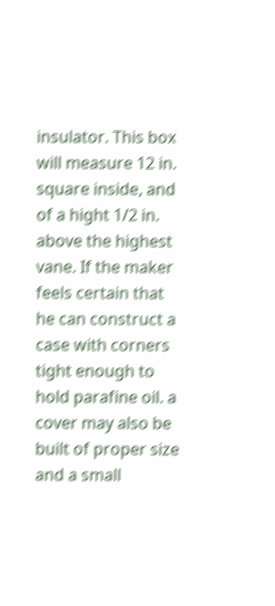insulator. This box will measure 12 in. square inside, and of a hight 1/2 in. above the highest vane. If the maker feels certain that he can construct a case with corners tight enough to hold parafine oil. a cover may also be built of proper size and a small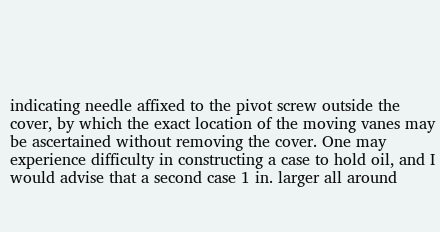indicating needle affixed to the pivot screw outside the cover, by which the exact location of the moving vanes may be ascertained without removing the cover. One may experience difficulty in constructing a case to hold oil, and I would advise that a second case 1 in. larger all around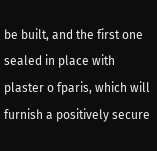be built, and the first one sealed in place with plaster o fparis, which will furnish a positively secure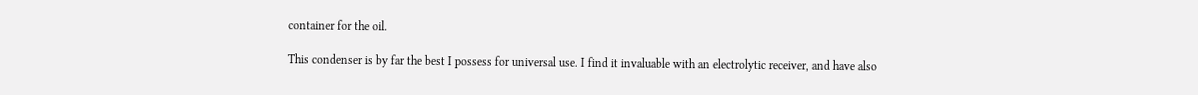container for the oil.

This condenser is by far the best I possess for universal use. I find it invaluable with an electrolytic receiver, and have also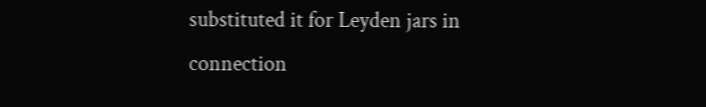substituted it for Leyden jars in connection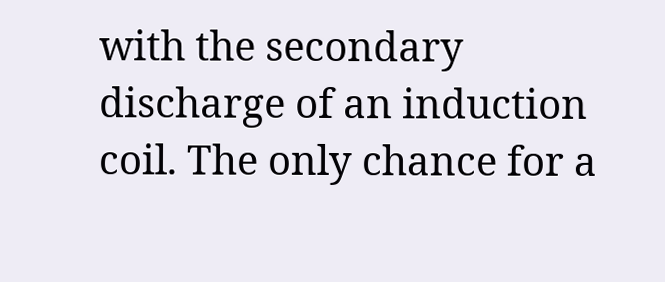with the secondary discharge of an induction coil. The only chance for a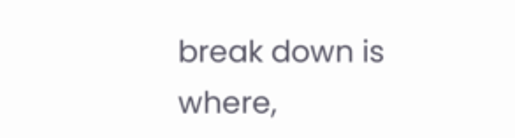break down is where,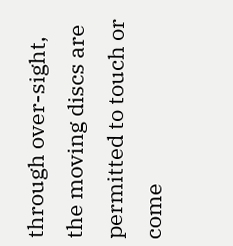through over-sight, the moving discs are permitted to touch or come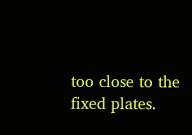too close to the fixed plates.